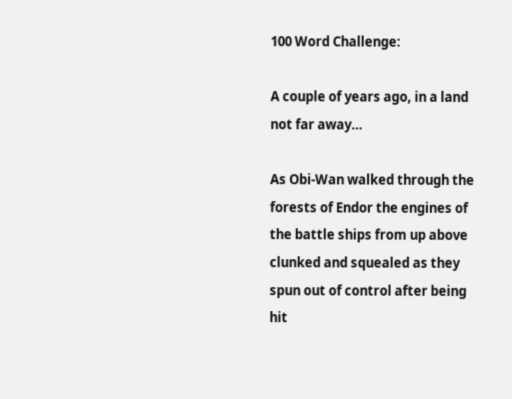100 Word Challenge:

A couple of years ago, in a land not far away…

As Obi-Wan walked through the forests of Endor the engines of the battle ships from up above clunked and squealed as they spun out of control after being hit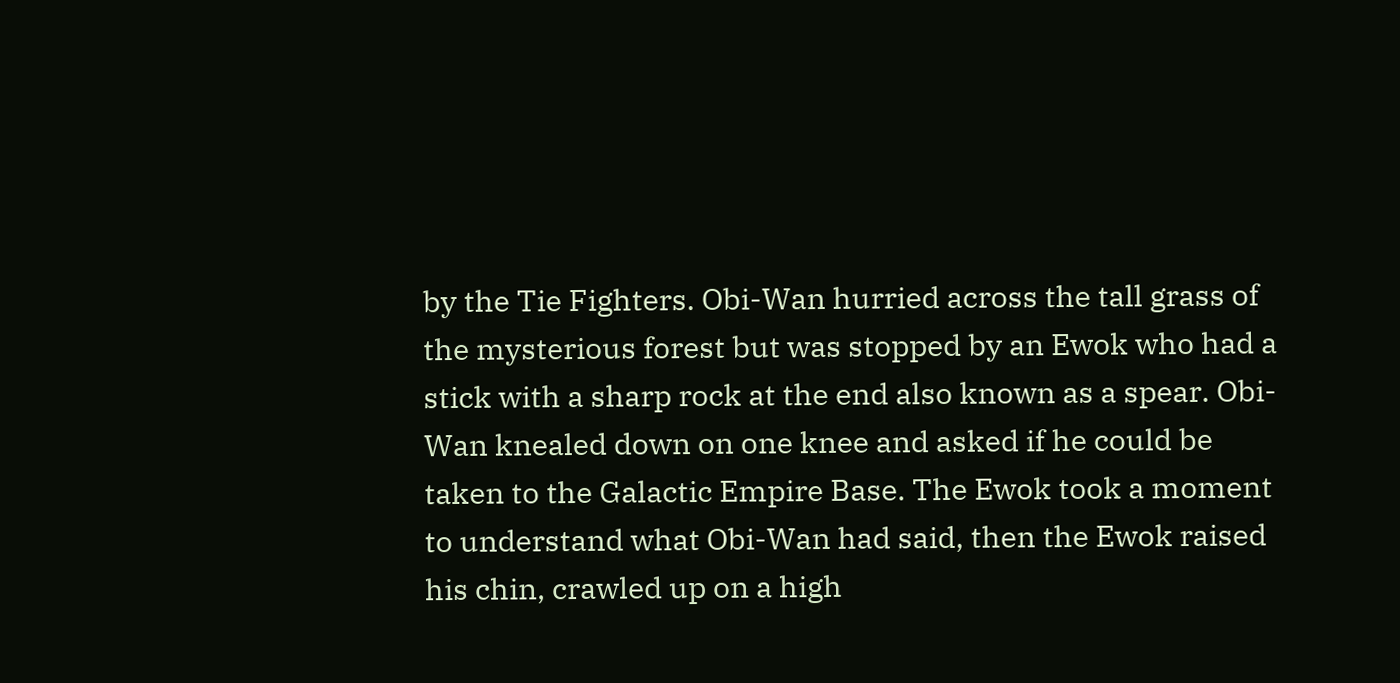by the Tie Fighters. Obi-Wan hurried across the tall grass of the mysterious forest but was stopped by an Ewok who had a stick with a sharp rock at the end also known as a spear. Obi-Wan knealed down on one knee and asked if he could be taken to the Galactic Empire Base. The Ewok took a moment to understand what Obi-Wan had said, then the Ewok raised his chin, crawled up on a high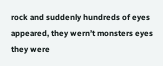rock and suddenly hundreds of eyes appeared, they wern’t monsters eyes they were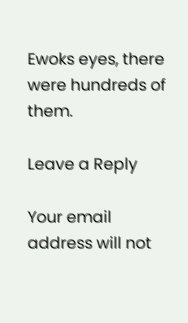Ewoks eyes, there were hundreds of them.

Leave a Reply

Your email address will not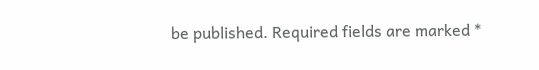be published. Required fields are marked *